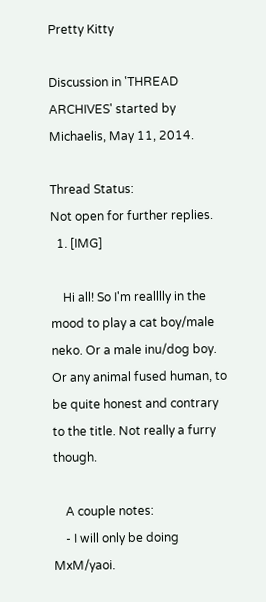Pretty Kitty

Discussion in 'THREAD ARCHIVES' started by Michaelis, May 11, 2014.

Thread Status:
Not open for further replies.
  1. [IMG]

    Hi all! So I'm realllly in the mood to play a cat boy/male neko. Or a male inu/dog boy. Or any animal fused human, to be quite honest and contrary to the title. Not really a furry though.

    A couple notes:
    - I will only be doing MxM/yaoi.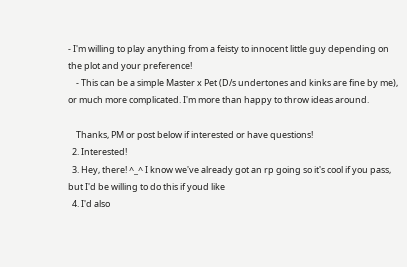- I'm willing to play anything from a feisty to innocent little guy depending on the plot and your preference!
    - This can be a simple Master x Pet (D/s undertones and kinks are fine by me), or much more complicated. I'm more than happy to throw ideas around.

    Thanks, PM or post below if interested or have questions!
  2. Interested!
  3. Hey, there! ^_^ I know we've already got an rp going so it's cool if you pass, but I'd be willing to do this if youd like
  4. I'd also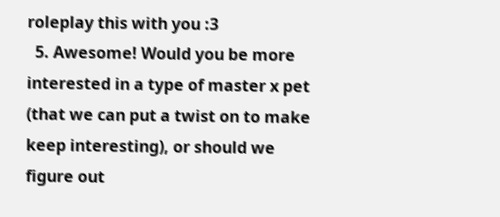roleplay this with you :3
  5. Awesome! Would you be more interested in a type of master x pet (that we can put a twist on to make keep interesting), or should we figure out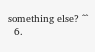something else? ^^
  6.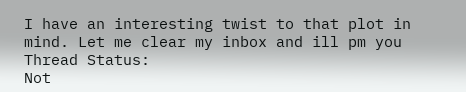I have an interesting twist to that plot in mind. Let me clear my inbox and ill pm you
Thread Status:
Not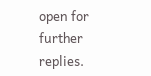open for further replies.